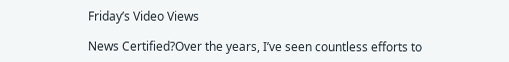Friday’s Video Views

News Certified?Over the years, I’ve seen countless efforts to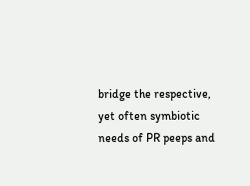bridge the respective, yet often symbiotic needs of PR peeps and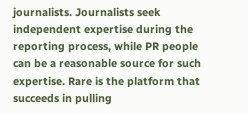journalists. Journalists seek independent expertise during the reporting process, while PR people can be a reasonable source for such expertise. Rare is the platform that succeeds in pulling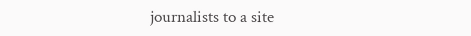journalists to a site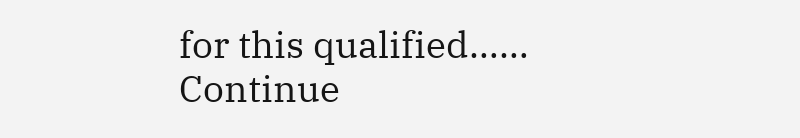for this qualified…… Continue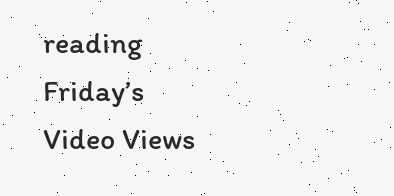reading Friday’s Video Views